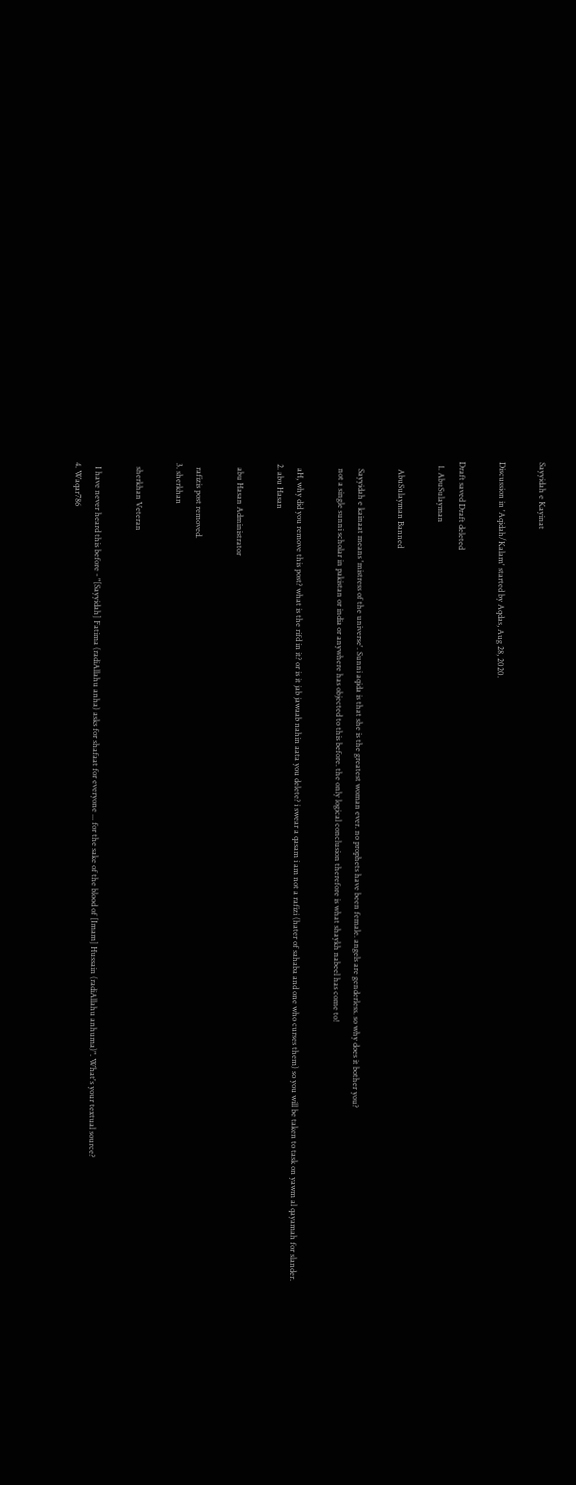Sayyidah e Kayinat

Discussion in 'Aqidah/Kalam' started by Aqdas, Aug 28, 2020.

Draft saved Draft deleted
  1. AbuSulayman

    AbuSulayman Banned

    Sayyidah e kainaat means 'mistress of the universe'. Sunni aqida is that she is the greatest woman ever. no prophets have been female. angels are genderless. so why does it bother you?
    not a single sunni scholar in pakistan or india or anywhere has objected to this before. the only logical conclusion therefore is what shaykh nabeel has come to!

    aH, why did you remove this post? what is the rifd in it? or is it jab jawaab nahin aata you delete? i swear a qasam i am not a rafizi (hater of sahaba and one who curses them) so you will be taken to task on yawm al qayamah for slander.
  2. abu Hasan

    abu Hasan Administrator

    rafizis post removed.
  3. sherkhan

    sherkhan Veteran

    I have never heard this before - "[Sayyidah] Fatima (radiAllahu anha) asks for shafaat for everyone ... for the sake of the blood of [Imam] Hussain (radiAllahu anhuma)". What's your textual source?
  4. Waqar786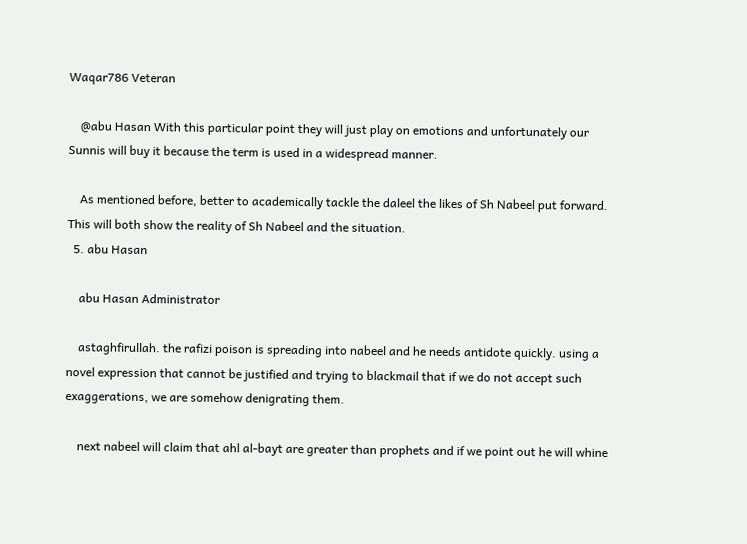Waqar786 Veteran

    @abu Hasan With this particular point they will just play on emotions and unfortunately our Sunnis will buy it because the term is used in a widespread manner.

    As mentioned before, better to academically tackle the daleel the likes of Sh Nabeel put forward. This will both show the reality of Sh Nabeel and the situation.
  5. abu Hasan

    abu Hasan Administrator

    astaghfirullah. the rafizi poison is spreading into nabeel and he needs antidote quickly. using a novel expression that cannot be justified and trying to blackmail that if we do not accept such exaggerations, we are somehow denigrating them.

    next nabeel will claim that ahl al-bayt are greater than prophets and if we point out he will whine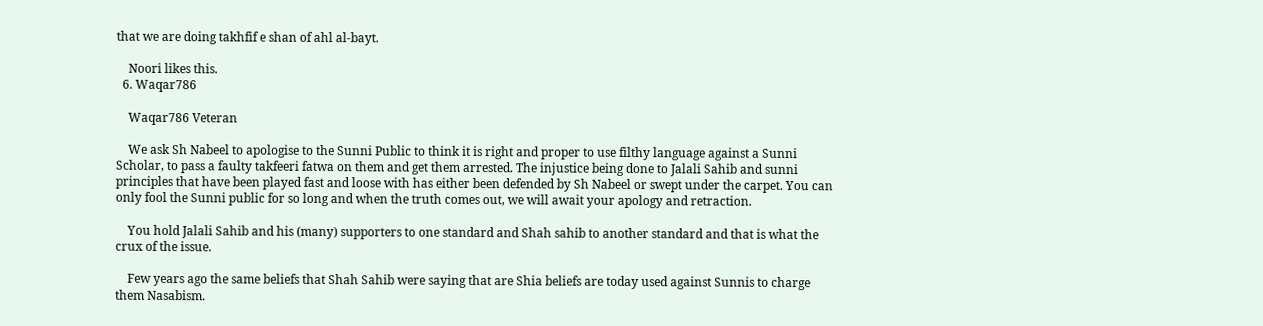that we are doing takhfif e shan of ahl al-bayt.

    Noori likes this.
  6. Waqar786

    Waqar786 Veteran

    We ask Sh Nabeel to apologise to the Sunni Public to think it is right and proper to use filthy language against a Sunni Scholar, to pass a faulty takfeeri fatwa on them and get them arrested. The injustice being done to Jalali Sahib and sunni principles that have been played fast and loose with has either been defended by Sh Nabeel or swept under the carpet. You can only fool the Sunni public for so long and when the truth comes out, we will await your apology and retraction.

    You hold Jalali Sahib and his (many) supporters to one standard and Shah sahib to another standard and that is what the crux of the issue.

    Few years ago the same beliefs that Shah Sahib were saying that are Shia beliefs are today used against Sunnis to charge them Nasabism.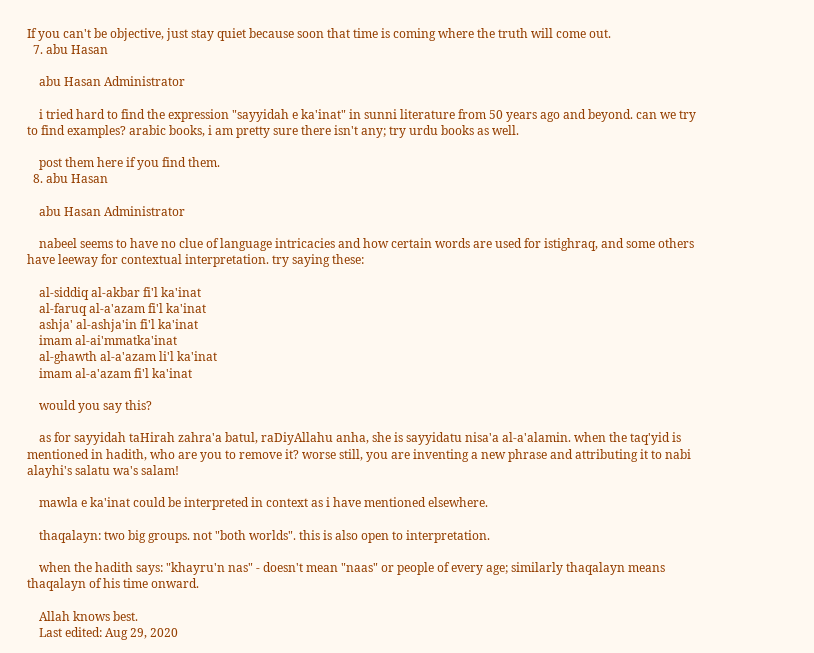If you can't be objective, just stay quiet because soon that time is coming where the truth will come out.
  7. abu Hasan

    abu Hasan Administrator

    i tried hard to find the expression "sayyidah e ka'inat" in sunni literature from 50 years ago and beyond. can we try to find examples? arabic books, i am pretty sure there isn't any; try urdu books as well.

    post them here if you find them.
  8. abu Hasan

    abu Hasan Administrator

    nabeel seems to have no clue of language intricacies and how certain words are used for istighraq, and some others have leeway for contextual interpretation. try saying these:

    al-siddiq al-akbar fi'l ka'inat
    al-faruq al-a'azam fi'l ka'inat
    ashja' al-ashja'in fi'l ka'inat
    imam al-ai'mmatka'inat
    al-ghawth al-a'azam li'l ka'inat
    imam al-a'azam fi'l ka'inat

    would you say this?

    as for sayyidah taHirah zahra'a batul, raDiyAllahu anha, she is sayyidatu nisa'a al-a'alamin. when the taq'yid is mentioned in hadith, who are you to remove it? worse still, you are inventing a new phrase and attributing it to nabi alayhi's salatu wa's salam!

    mawla e ka'inat could be interpreted in context as i have mentioned elsewhere.

    thaqalayn: two big groups. not "both worlds". this is also open to interpretation.

    when the hadith says: "khayru'n nas" - doesn't mean "naas" or people of every age; similarly thaqalayn means thaqalayn of his time onward.

    Allah knows best.
    Last edited: Aug 29, 2020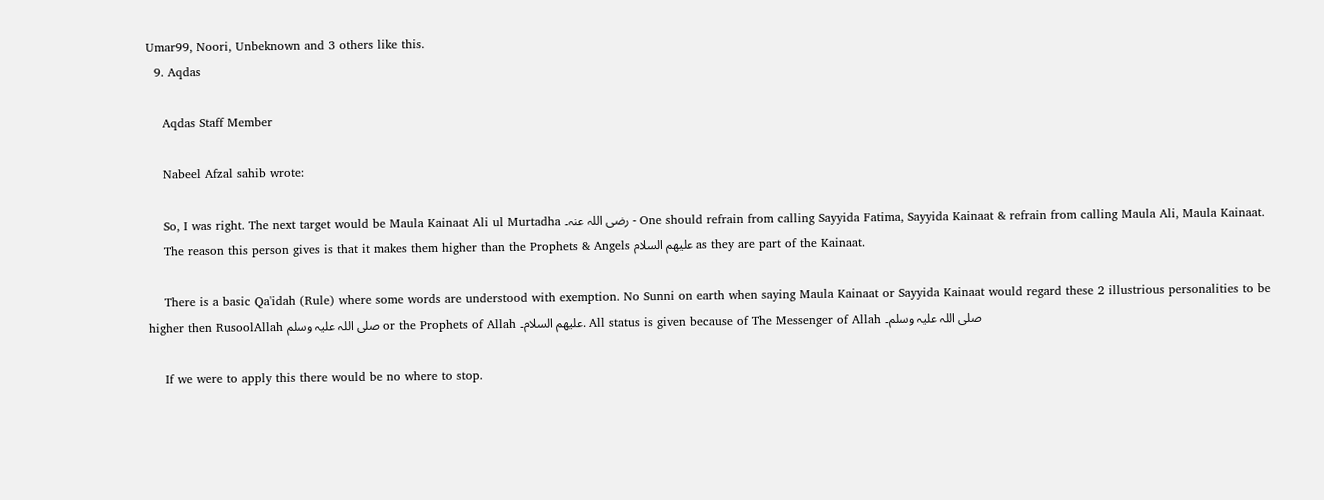Umar99, Noori, Unbeknown and 3 others like this.
  9. Aqdas

    Aqdas Staff Member

    Nabeel Afzal sahib wrote:

    So, I was right. The next target would be Maula Kainaat Ali ul Murtadha رضی اللہ عنہ۔ - One should refrain from calling Sayyida Fatima, Sayyida Kainaat & refrain from calling Maula Ali, Maula Kainaat.
    The reason this person gives is that it makes them higher than the Prophets & Angels علیھم السلام as they are part of the Kainaat.

    There is a basic Qa'idah (Rule) where some words are understood with exemption. No Sunni on earth when saying Maula Kainaat or Sayyida Kainaat would regard these 2 illustrious personalities to be higher then RusoolAllah صلی اللہ علیہ وسلم or the Prophets of Allah علیھم السلام۔. All status is given because of The Messenger of Allah صلی اللہ علیہ وسلم۔

    If we were to apply this there would be no where to stop.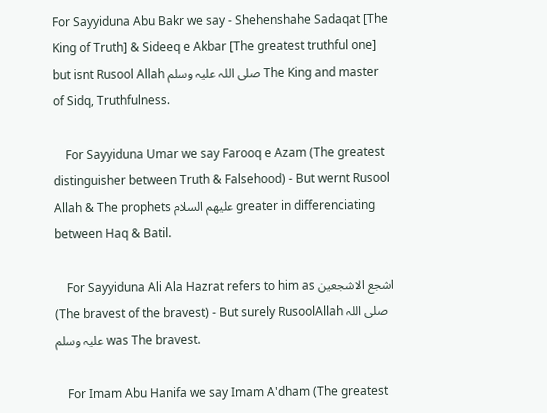For Sayyiduna Abu Bakr we say - Shehenshahe Sadaqat [The King of Truth] & Sideeq e Akbar [The greatest truthful one] but isnt Rusool Allah صلی اللہ علیہ وسلم The King and master of Sidq, Truthfulness.

    For Sayyiduna Umar we say Farooq e Azam (The greatest distinguisher between Truth & Falsehood) - But wernt Rusool Allah & The prophets علیھم السلام greater in differenciating between Haq & Batil.

    For Sayyiduna Ali Ala Hazrat refers to him as اشجع الاشجعین (The bravest of the bravest) - But surely RusoolAllah صلی اللہ علیہ وسلم was The bravest.

    For Imam Abu Hanifa we say Imam A'dham (The greatest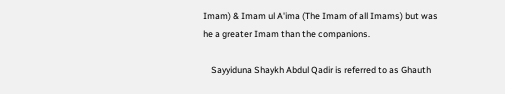Imam) & Imam ul A'ima (The Imam of all Imams) but was he a greater Imam than the companions.

    Sayyiduna Shaykh Abdul Qadir is referred to as Ghauth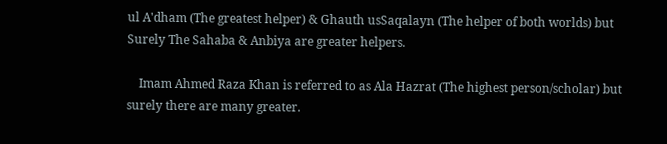ul A'dham (The greatest helper) & Ghauth usSaqalayn (The helper of both worlds) but Surely The Sahaba & Anbiya are greater helpers.

    Imam Ahmed Raza Khan is referred to as Ala Hazrat (The highest person/scholar) but surely there are many greater.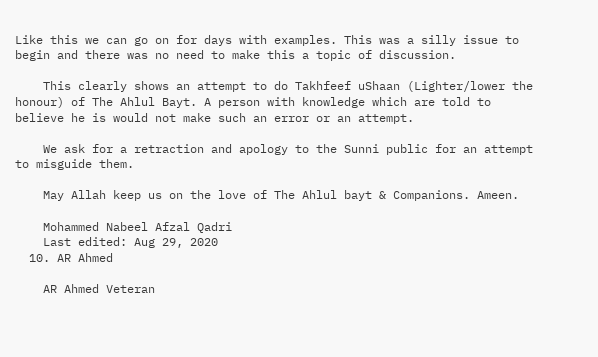Like this we can go on for days with examples. This was a silly issue to begin and there was no need to make this a topic of discussion.

    This clearly shows an attempt to do Takhfeef uShaan (Lighter/lower the honour) of The Ahlul Bayt. A person with knowledge which are told to believe he is would not make such an error or an attempt.

    We ask for a retraction and apology to the Sunni public for an attempt to misguide them.

    May Allah keep us on the love of The Ahlul bayt & Companions. Ameen.

    Mohammed Nabeel Afzal Qadri
    Last edited: Aug 29, 2020
  10. AR Ahmed

    AR Ahmed Veteran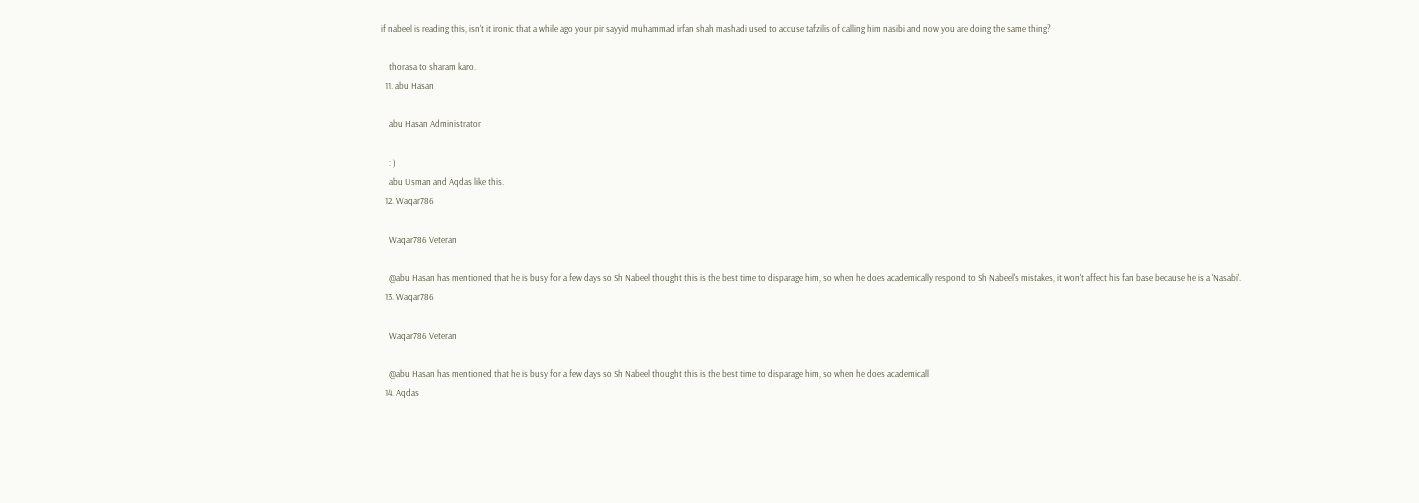if nabeel is reading this, isn't it ironic that a while ago your pir sayyid muhammad irfan shah mashadi used to accuse tafzilis of calling him nasibi and now you are doing the same thing?

    thorasa to sharam karo.
  11. abu Hasan

    abu Hasan Administrator

    : )
    abu Usman and Aqdas like this.
  12. Waqar786

    Waqar786 Veteran

    @abu Hasan has mentioned that he is busy for a few days so Sh Nabeel thought this is the best time to disparage him, so when he does academically respond to Sh Nabeel's mistakes, it won't affect his fan base because he is a 'Nasabi'.
  13. Waqar786

    Waqar786 Veteran

    @abu Hasan has mentioned that he is busy for a few days so Sh Nabeel thought this is the best time to disparage him, so when he does academicall
  14. Aqdas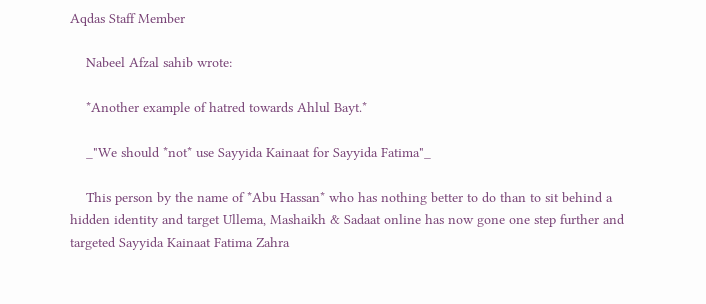Aqdas Staff Member

    Nabeel Afzal sahib wrote:

    *Another example of hatred towards Ahlul Bayt.*

    _"We should *not* use Sayyida Kainaat for Sayyida Fatima"_

    This person by the name of *Abu Hassan* who has nothing better to do than to sit behind a hidden identity and target Ullema, Mashaikh & Sadaat online has now gone one step further and targeted Sayyida Kainaat Fatima Zahra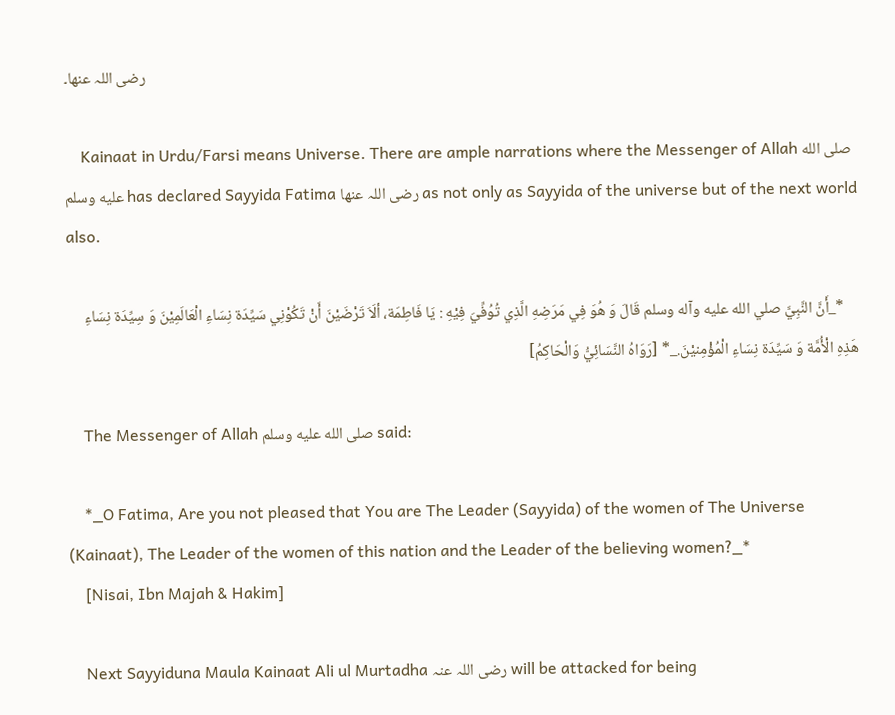رضی اللہ عنھا۔

    Kainaat in Urdu/Farsi means Universe. There are ample narrations where the Messenger of Allah صلى الله عليه وسلم has declared Sayyida Fatima رضی اللہ عنھا as not only as Sayyida of the universe but of the next world also.

    *_أَنَّ النَّبِيَّ صلي الله عليه وآله وسلم قَالَ وَ هُوَ فِي مَرَضِهِ الَّذِي تُوُفِّيَ فِيْهِ : يَا فَاطِمَة، ألَاَ تَرْضَيْنَ أَنْ تَکُوْنِي سَيِّدَة نِسَاءِ الْعَالَمِيْنَ وَ سِيِّدَة نِسَاءِ هَذِهِ الْأُمَّة وَ سَيِّدَة نِسَاءِ الْمُؤْمِنيْنَ._* [رَوَاهُ النَّسَائِيُّ وَالْحَاکِمُ]

    The Messenger of Allah صلى الله عليه وسلم said:

    *_O Fatima, Are you not pleased that You are The Leader (Sayyida) of the women of The Universe (Kainaat), The Leader of the women of this nation and the Leader of the believing women?_*
    [Nisai, Ibn Majah & Hakim]

    Next Sayyiduna Maula Kainaat Ali ul Murtadha رضی اللہ عنہ will be attacked for being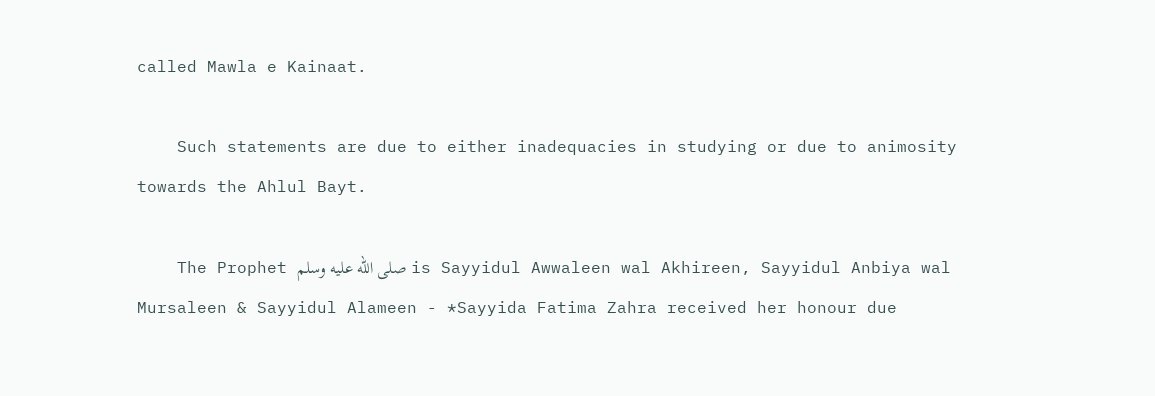called Mawla e Kainaat.

    Such statements are due to either inadequacies in studying or due to animosity towards the Ahlul Bayt.

    The Prophet صلى الله عليه وسلم is Sayyidul Awwaleen wal Akhireen, Sayyidul Anbiya wal Mursaleen & Sayyidul Alameen - *Sayyida Fatima Zahra received her honour due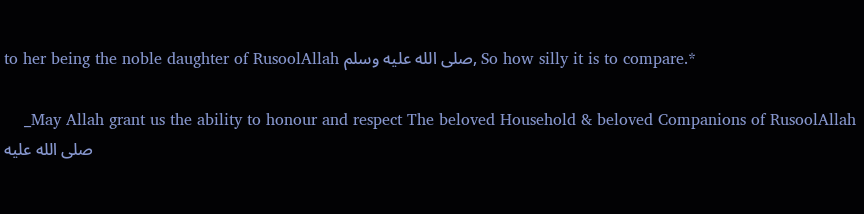to her being the noble daughter of RusoolAllah صلى الله عليه وسلم, So how silly it is to compare.*

    _May Allah grant us the ability to honour and respect The beloved Household & beloved Companions of RusoolAllah صلى الله عليه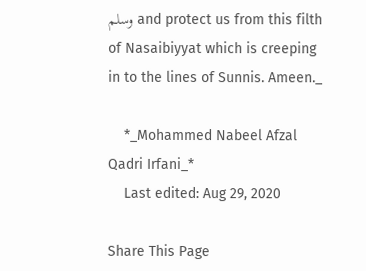وسلم and protect us from this filth of Nasaibiyyat which is creeping in to the lines of Sunnis. Ameen._

    *_Mohammed Nabeel Afzal Qadri Irfani_*
    Last edited: Aug 29, 2020

Share This Page